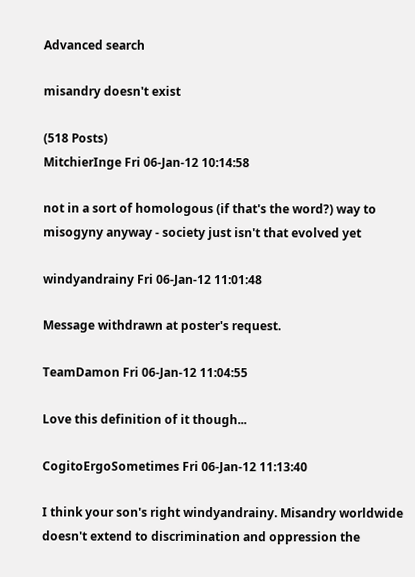Advanced search

misandry doesn't exist

(518 Posts)
MitchierInge Fri 06-Jan-12 10:14:58

not in a sort of homologous (if that's the word?) way to misogyny anyway - society just isn't that evolved yet

windyandrainy Fri 06-Jan-12 11:01:48

Message withdrawn at poster's request.

TeamDamon Fri 06-Jan-12 11:04:55

Love this definition of it though...

CogitoErgoSometimes Fri 06-Jan-12 11:13:40

I think your son's right windyandrainy. Misandry worldwide doesn't extend to discrimination and oppression the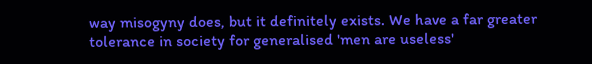way misogyny does, but it definitely exists. We have a far greater tolerance in society for generalised 'men are useless'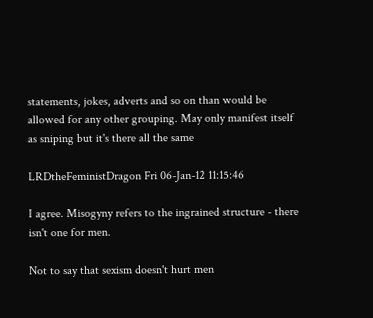statements, jokes, adverts and so on than would be allowed for any other grouping. May only manifest itself as sniping but it's there all the same

LRDtheFeministDragon Fri 06-Jan-12 11:15:46

I agree. Misogyny refers to the ingrained structure - there isn't one for men.

Not to say that sexism doesn't hurt men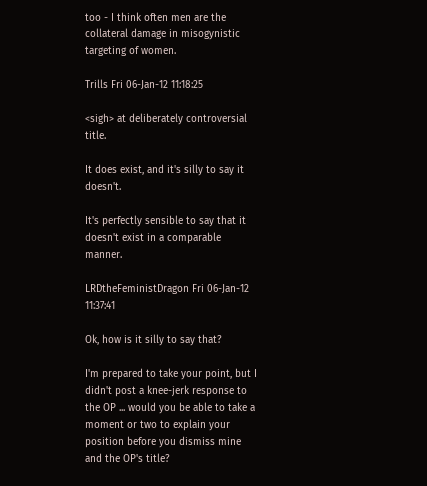too - I think often men are the collateral damage in misogynistic targeting of women.

Trills Fri 06-Jan-12 11:18:25

<sigh> at deliberately controversial title.

It does exist, and it's silly to say it doesn't.

It's perfectly sensible to say that it doesn't exist in a comparable manner.

LRDtheFeministDragon Fri 06-Jan-12 11:37:41

Ok, how is it silly to say that?

I'm prepared to take your point, but I didn't post a knee-jerk response to the OP ... would you be able to take a moment or two to explain your position before you dismiss mine and the OP's title?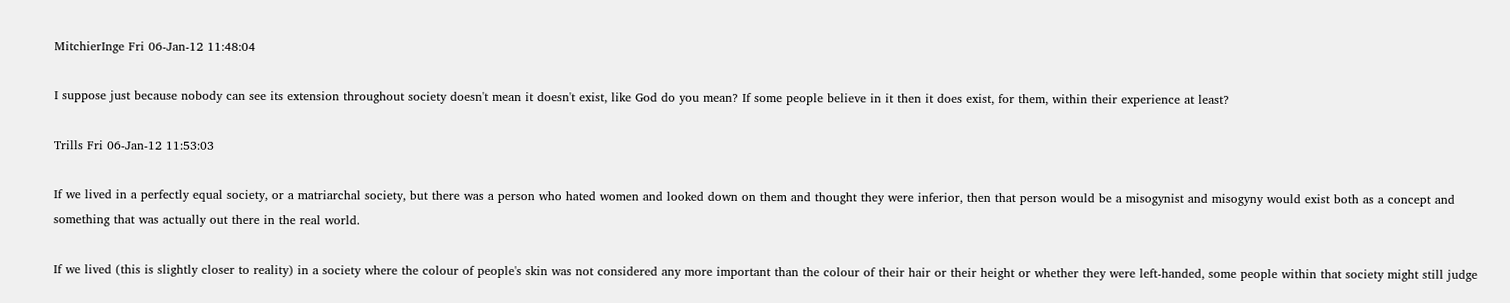MitchierInge Fri 06-Jan-12 11:48:04

I suppose just because nobody can see its extension throughout society doesn't mean it doesn't exist, like God do you mean? If some people believe in it then it does exist, for them, within their experience at least?

Trills Fri 06-Jan-12 11:53:03

If we lived in a perfectly equal society, or a matriarchal society, but there was a person who hated women and looked down on them and thought they were inferior, then that person would be a misogynist and misogyny would exist both as a concept and something that was actually out there in the real world.

If we lived (this is slightly closer to reality) in a society where the colour of people's skin was not considered any more important than the colour of their hair or their height or whether they were left-handed, some people within that society might still judge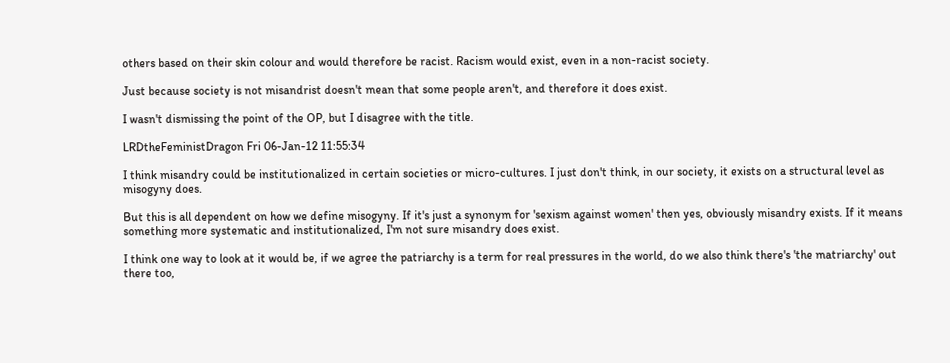others based on their skin colour and would therefore be racist. Racism would exist, even in a non-racist society.

Just because society is not misandrist doesn't mean that some people aren't, and therefore it does exist.

I wasn't dismissing the point of the OP, but I disagree with the title.

LRDtheFeministDragon Fri 06-Jan-12 11:55:34

I think misandry could be institutionalized in certain societies or micro-cultures. I just don't think, in our society, it exists on a structural level as misogyny does.

But this is all dependent on how we define misogyny. If it's just a synonym for 'sexism against women' then yes, obviously misandry exists. If it means something more systematic and institutionalized, I'm not sure misandry does exist.

I think one way to look at it would be, if we agree the patriarchy is a term for real pressures in the world, do we also think there's 'the matriarchy' out there too,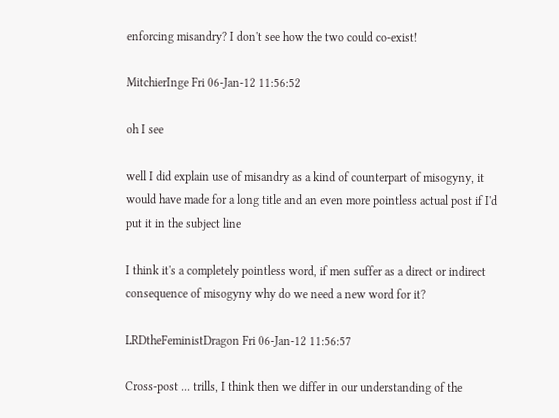enforcing misandry? I don't see how the two could co-exist!

MitchierInge Fri 06-Jan-12 11:56:52

oh I see

well I did explain use of misandry as a kind of counterpart of misogyny, it would have made for a long title and an even more pointless actual post if I'd put it in the subject line

I think it's a completely pointless word, if men suffer as a direct or indirect consequence of misogyny why do we need a new word for it?

LRDtheFeministDragon Fri 06-Jan-12 11:56:57

Cross-post ... trills, I think then we differ in our understanding of the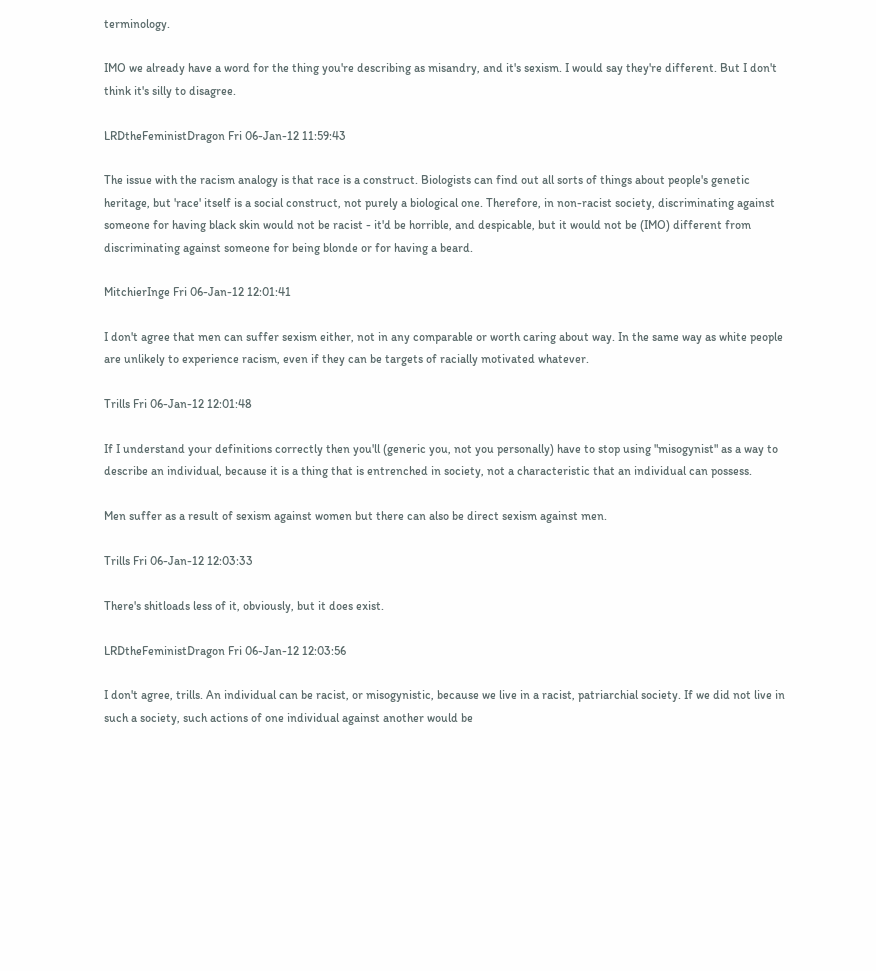terminology.

IMO we already have a word for the thing you're describing as misandry, and it's sexism. I would say they're different. But I don't think it's silly to disagree.

LRDtheFeministDragon Fri 06-Jan-12 11:59:43

The issue with the racism analogy is that race is a construct. Biologists can find out all sorts of things about people's genetic heritage, but 'race' itself is a social construct, not purely a biological one. Therefore, in non-racist society, discriminating against someone for having black skin would not be racist - it'd be horrible, and despicable, but it would not be (IMO) different from discriminating against someone for being blonde or for having a beard.

MitchierInge Fri 06-Jan-12 12:01:41

I don't agree that men can suffer sexism either, not in any comparable or worth caring about way. In the same way as white people are unlikely to experience racism, even if they can be targets of racially motivated whatever.

Trills Fri 06-Jan-12 12:01:48

If I understand your definitions correctly then you'll (generic you, not you personally) have to stop using "misogynist" as a way to describe an individual, because it is a thing that is entrenched in society, not a characteristic that an individual can possess.

Men suffer as a result of sexism against women but there can also be direct sexism against men.

Trills Fri 06-Jan-12 12:03:33

There's shitloads less of it, obviously, but it does exist.

LRDtheFeministDragon Fri 06-Jan-12 12:03:56

I don't agree, trills. An individual can be racist, or misogynistic, because we live in a racist, patriarchial society. If we did not live in such a society, such actions of one individual against another would be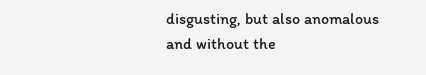disgusting, but also anomalous and without the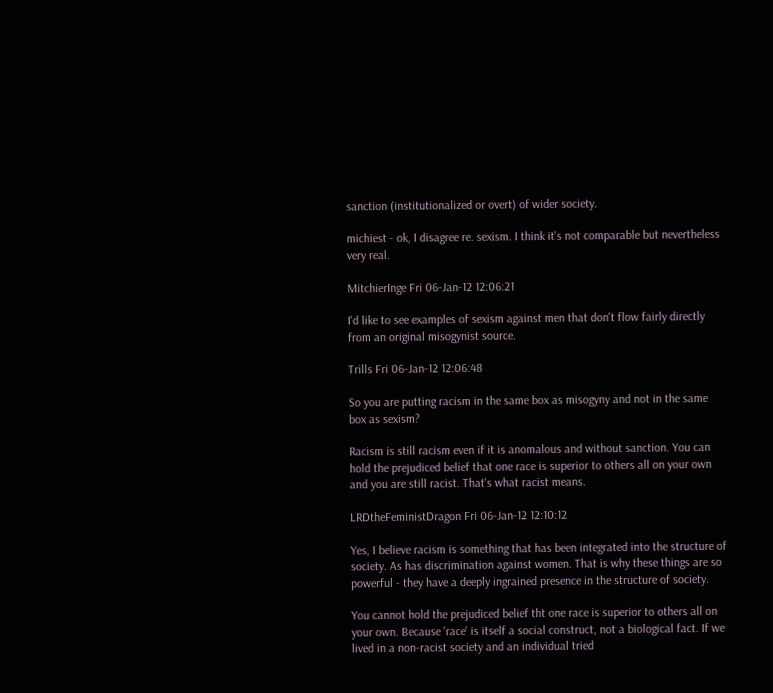sanction (institutionalized or overt) of wider society.

michiest - ok, I disagree re. sexism. I think it's not comparable but nevertheless very real.

MitchierInge Fri 06-Jan-12 12:06:21

I'd like to see examples of sexism against men that don't flow fairly directly from an original misogynist source.

Trills Fri 06-Jan-12 12:06:48

So you are putting racism in the same box as misogyny and not in the same box as sexism?

Racism is still racism even if it is anomalous and without sanction. You can hold the prejudiced belief that one race is superior to others all on your own and you are still racist. That's what racist means.

LRDtheFeministDragon Fri 06-Jan-12 12:10:12

Yes, I believe racism is something that has been integrated into the structure of society. As has discrimination against women. That is why these things are so powerful - they have a deeply ingrained presence in the structure of society.

You cannot hold the prejudiced belief tht one race is superior to others all on your own. Because 'race' is itself a social construct, not a biological fact. If we lived in a non-racist society and an individual tried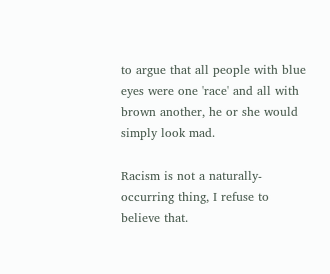to argue that all people with blue eyes were one 'race' and all with brown another, he or she would simply look mad.

Racism is not a naturally-occurring thing, I refuse to believe that.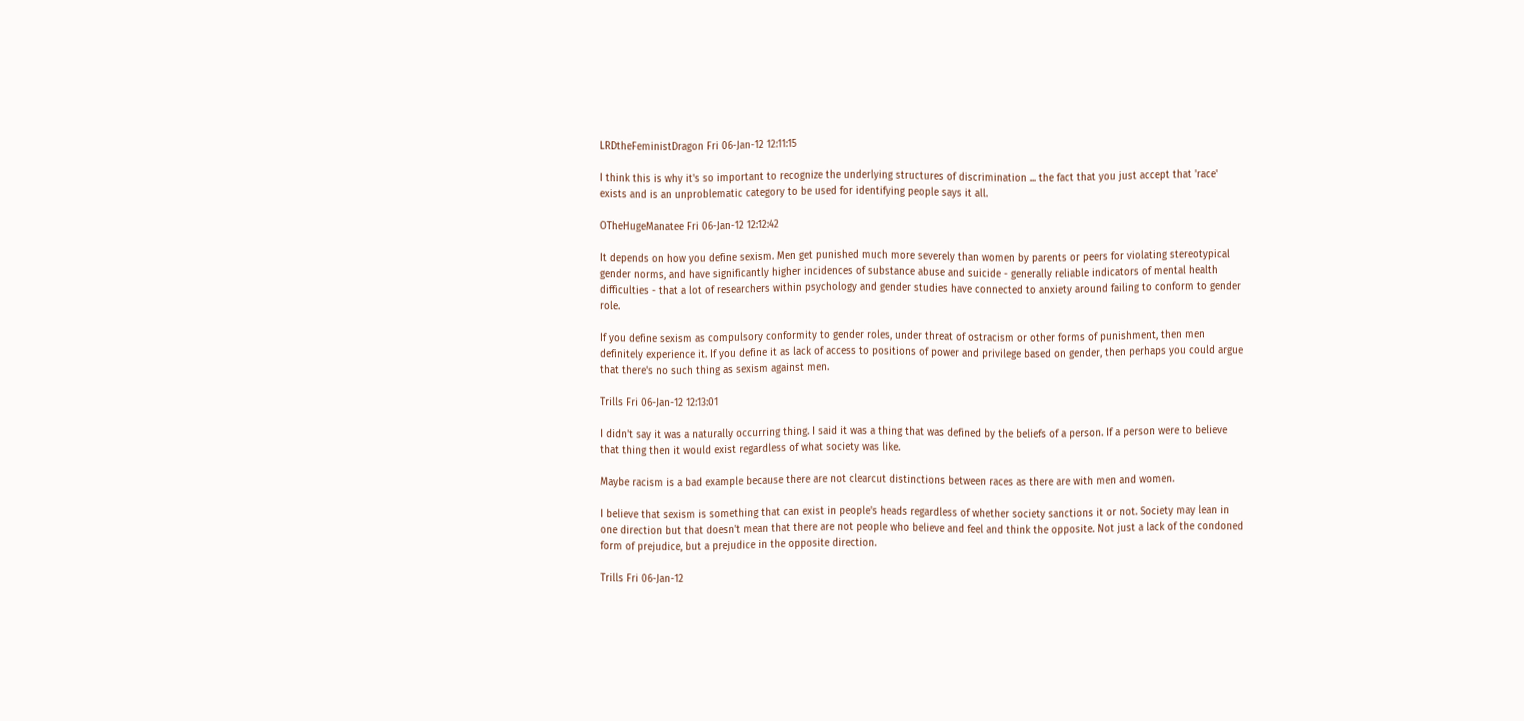LRDtheFeministDragon Fri 06-Jan-12 12:11:15

I think this is why it's so important to recognize the underlying structures of discrimination ... the fact that you just accept that 'race' exists and is an unproblematic category to be used for identifying people says it all.

OTheHugeManatee Fri 06-Jan-12 12:12:42

It depends on how you define sexism. Men get punished much more severely than women by parents or peers for violating stereotypical gender norms, and have significantly higher incidences of substance abuse and suicide - generally reliable indicators of mental health difficulties - that a lot of researchers within psychology and gender studies have connected to anxiety around failing to conform to gender role.

If you define sexism as compulsory conformity to gender roles, under threat of ostracism or other forms of punishment, then men definitely experience it. If you define it as lack of access to positions of power and privilege based on gender, then perhaps you could argue that there's no such thing as sexism against men.

Trills Fri 06-Jan-12 12:13:01

I didn't say it was a naturally occurring thing. I said it was a thing that was defined by the beliefs of a person. If a person were to believe that thing then it would exist regardless of what society was like.

Maybe racism is a bad example because there are not clearcut distinctions between races as there are with men and women.

I believe that sexism is something that can exist in people's heads regardless of whether society sanctions it or not. Society may lean in one direction but that doesn't mean that there are not people who believe and feel and think the opposite. Not just a lack of the condoned form of prejudice, but a prejudice in the opposite direction.

Trills Fri 06-Jan-12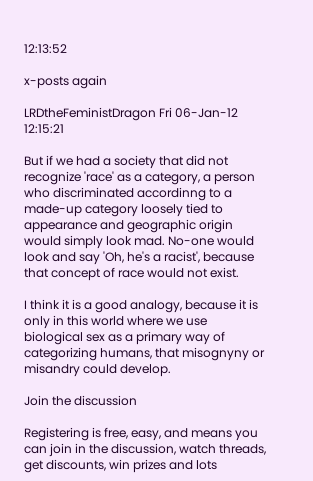12:13:52

x-posts again

LRDtheFeministDragon Fri 06-Jan-12 12:15:21

But if we had a society that did not recognize 'race' as a category, a person who discriminated accordinng to a made-up category loosely tied to appearance and geographic origin would simply look mad. No-one would look and say 'Oh, he's a racist', because that concept of race would not exist.

I think it is a good analogy, because it is only in this world where we use biological sex as a primary way of categorizing humans, that misognyny or misandry could develop.

Join the discussion

Registering is free, easy, and means you can join in the discussion, watch threads, get discounts, win prizes and lots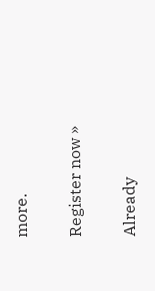more.

Register now »

Already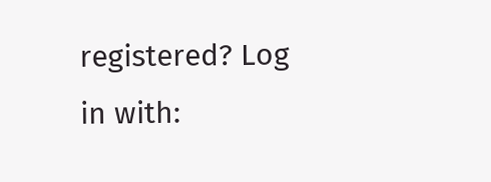registered? Log in with: